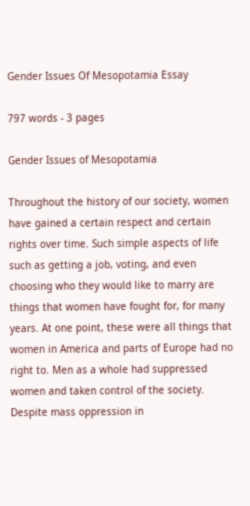Gender Issues Of Mesopotamia Essay

797 words - 3 pages

Gender Issues of Mesopotamia

Throughout the history of our society, women have gained a certain respect and certain rights over time. Such simple aspects of life such as getting a job, voting, and even choosing who they would like to marry are things that women have fought for, for many years. At one point, these were all things that women in America and parts of Europe had no right to. Men as a whole had suppressed women and taken control of the society. Despite mass oppression in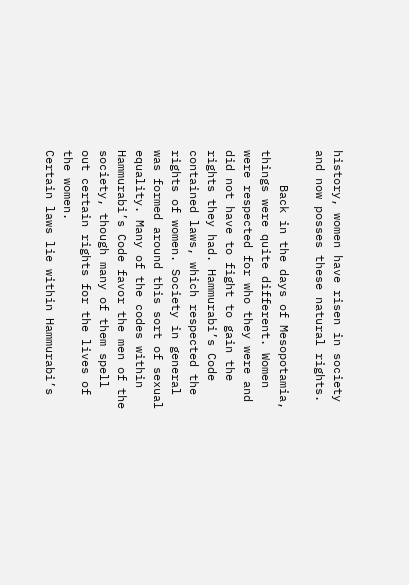history, women have risen in society and now posses these natural rights.

     Back in the days of Mesopotamia, things were quite different. Women were respected for who they were and did not have to fight to gain the rights they had. Hammurabi’s Code contained laws, which respected the rights of women. Society in general was formed around this sort of sexual equality. Many of the codes within Hammurabi’s Code favor the men of the society, though many of them spell out certain rights for the lives of the women.
Certain laws lie within Hammurabi’s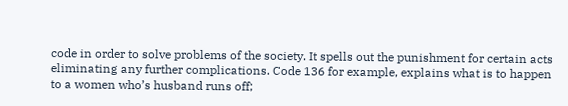code in order to solve problems of the society. It spells out the punishment for certain acts eliminating any further complications. Code 136 for example, explains what is to happen to a women who’s husband runs off;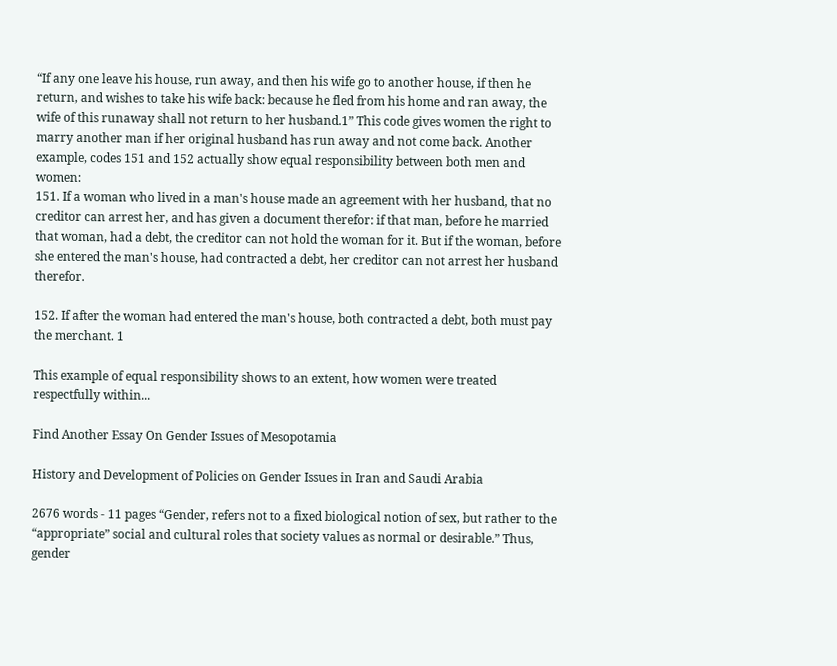“If any one leave his house, run away, and then his wife go to another house, if then he return, and wishes to take his wife back: because he fled from his home and ran away, the wife of this runaway shall not return to her husband.1” This code gives women the right to marry another man if her original husband has run away and not come back. Another example, codes 151 and 152 actually show equal responsibility between both men and women:
151. If a woman who lived in a man's house made an agreement with her husband, that no creditor can arrest her, and has given a document therefor: if that man, before he married that woman, had a debt, the creditor can not hold the woman for it. But if the woman, before she entered the man's house, had contracted a debt, her creditor can not arrest her husband therefor.

152. If after the woman had entered the man's house, both contracted a debt, both must pay the merchant. 1

This example of equal responsibility shows to an extent, how women were treated respectfully within...

Find Another Essay On Gender Issues of Mesopotamia

History and Development of Policies on Gender Issues in Iran and Saudi Arabia

2676 words - 11 pages “Gender, refers not to a fixed biological notion of sex, but rather to the “appropriate” social and cultural roles that society values as normal or desirable.” Thus, gender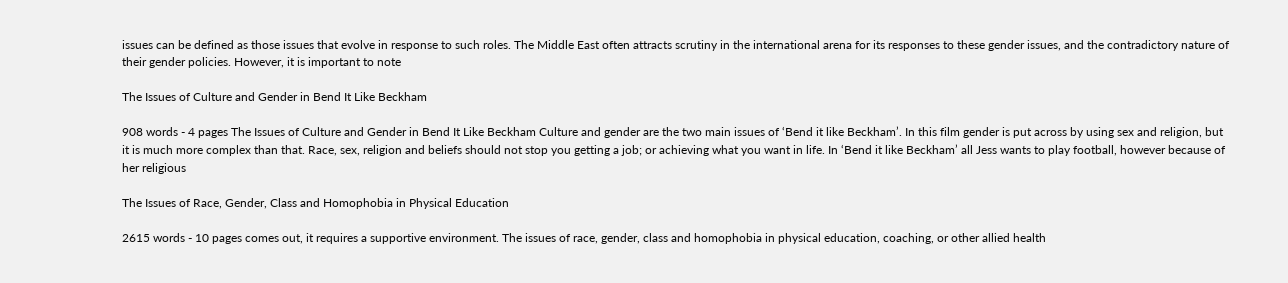issues can be defined as those issues that evolve in response to such roles. The Middle East often attracts scrutiny in the international arena for its responses to these gender issues, and the contradictory nature of their gender policies. However, it is important to note

The Issues of Culture and Gender in Bend It Like Beckham

908 words - 4 pages The Issues of Culture and Gender in Bend It Like Beckham Culture and gender are the two main issues of ‘Bend it like Beckham’. In this film gender is put across by using sex and religion, but it is much more complex than that. Race, sex, religion and beliefs should not stop you getting a job; or achieving what you want in life. In ‘Bend it like Beckham’ all Jess wants to play football, however because of her religious

The Issues of Race, Gender, Class and Homophobia in Physical Education

2615 words - 10 pages comes out, it requires a supportive environment. The issues of race, gender, class and homophobia in physical education, coaching, or other allied health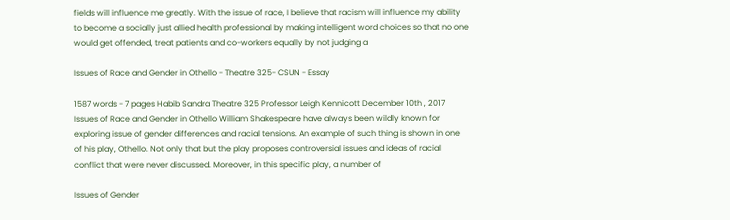fields will influence me greatly. With the issue of race, I believe that racism will influence my ability to become a socially just allied health professional by making intelligent word choices so that no one would get offended, treat patients and co-workers equally by not judging a

Issues of Race and Gender in Othello - Theatre 325- CSUN - Essay

1587 words - 7 pages Habib Sandra Theatre 325 Professor Leigh Kennicott December 10th , 2017 Issues of Race and Gender in Othello William Shakespeare have always been wildly known for exploring issue of gender differences and racial tensions. An example of such thing is shown in one of his play, Othello. Not only that but the play proposes controversial issues and ideas of racial conflict that were never discussed. Moreover, in this specific play, a number of

Issues of Gender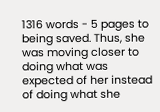1316 words - 5 pages to being saved. Thus, she was moving closer to doing what was expected of her instead of doing what she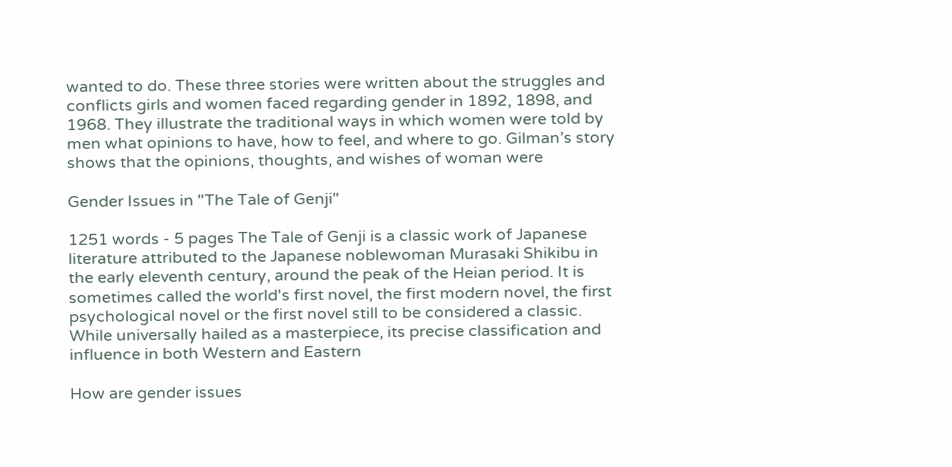wanted to do. These three stories were written about the struggles and conflicts girls and women faced regarding gender in 1892, 1898, and 1968. They illustrate the traditional ways in which women were told by men what opinions to have, how to feel, and where to go. Gilman’s story shows that the opinions, thoughts, and wishes of woman were

Gender Issues in "The Tale of Genji"

1251 words - 5 pages The Tale of Genji is a classic work of Japanese literature attributed to the Japanese noblewoman Murasaki Shikibu in the early eleventh century, around the peak of the Heian period. It is sometimes called the world's first novel, the first modern novel, the first psychological novel or the first novel still to be considered a classic. While universally hailed as a masterpiece, its precise classification and influence in both Western and Eastern

How are gender issues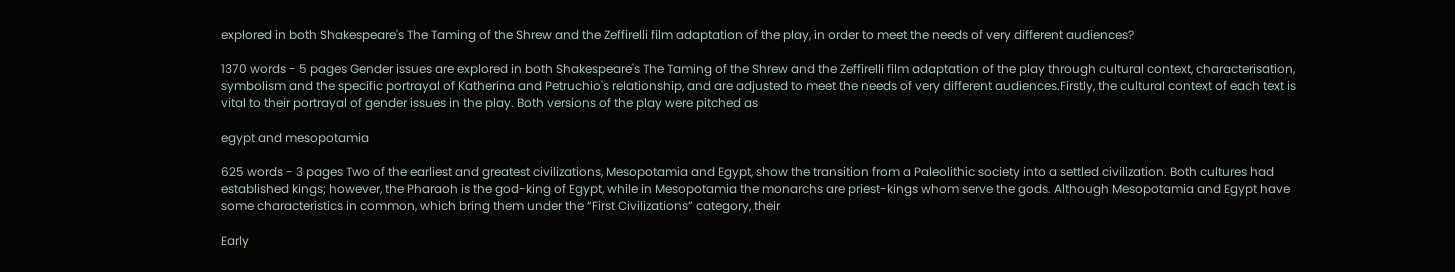explored in both Shakespeare's The Taming of the Shrew and the Zeffirelli film adaptation of the play, in order to meet the needs of very different audiences?

1370 words - 5 pages Gender issues are explored in both Shakespeare's The Taming of the Shrew and the Zeffirelli film adaptation of the play through cultural context, characterisation, symbolism and the specific portrayal of Katherina and Petruchio's relationship, and are adjusted to meet the needs of very different audiences.Firstly, the cultural context of each text is vital to their portrayal of gender issues in the play. Both versions of the play were pitched as

egypt and mesopotamia

625 words - 3 pages Two of the earliest and greatest civilizations, Mesopotamia and Egypt, show the transition from a Paleolithic society into a settled civilization. Both cultures had established kings; however, the Pharaoh is the god-king of Egypt, while in Mesopotamia the monarchs are priest-kings whom serve the gods. Although Mesopotamia and Egypt have some characteristics in common, which bring them under the “First Civilizations” category, their

Early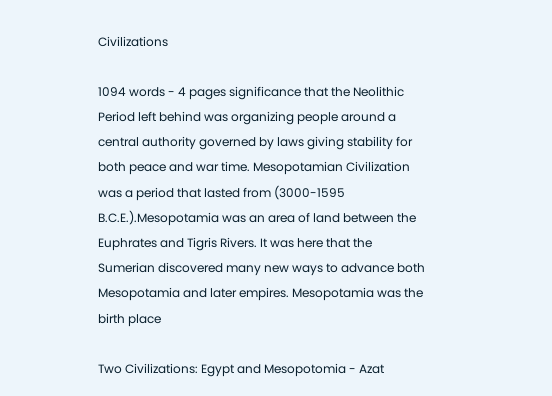Civilizations

1094 words - 4 pages significance that the Neolithic Period left behind was organizing people around a central authority governed by laws giving stability for both peace and war time. Mesopotamian Civilization was a period that lasted from (3000-1595 B.C.E.).Mesopotamia was an area of land between the Euphrates and Tigris Rivers. It was here that the Sumerian discovered many new ways to advance both Mesopotamia and later empires. Mesopotamia was the birth place

Two Civilizations: Egypt and Mesopotomia - Azat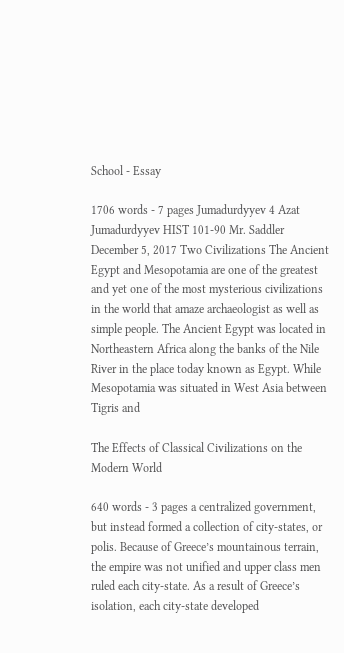School - Essay

1706 words - 7 pages Jumadurdyyev 4 Azat Jumadurdyyev HIST 101-90 Mr. Saddler December 5, 2017 Two Civilizations The Ancient Egypt and Mesopotamia are one of the greatest and yet one of the most mysterious civilizations in the world that amaze archaeologist as well as simple people. The Ancient Egypt was located in Northeastern Africa along the banks of the Nile River in the place today known as Egypt. While Mesopotamia was situated in West Asia between Tigris and

The Effects of Classical Civilizations on the Modern World

640 words - 3 pages a centralized government, but instead formed a collection of city-states, or polis. Because of Greece’s mountainous terrain, the empire was not unified and upper class men ruled each city-state. As a result of Greece’s isolation, each city-state developed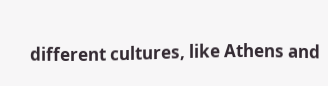different cultures, like Athens and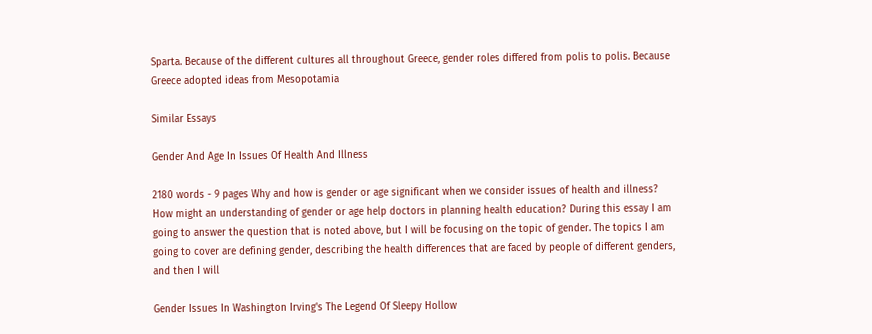Sparta. Because of the different cultures all throughout Greece, gender roles differed from polis to polis. Because Greece adopted ideas from Mesopotamia

Similar Essays

Gender And Age In Issues Of Health And Illness

2180 words - 9 pages Why and how is gender or age significant when we consider issues of health and illness? How might an understanding of gender or age help doctors in planning health education? During this essay I am going to answer the question that is noted above, but I will be focusing on the topic of gender. The topics I am going to cover are defining gender, describing the health differences that are faced by people of different genders, and then I will

Gender Issues In Washington Irving's The Legend Of Sleepy Hollow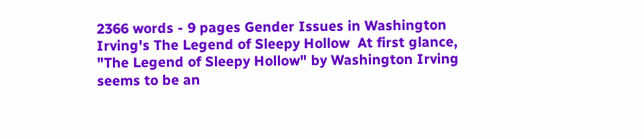2366 words - 9 pages Gender Issues in Washington Irving's The Legend of Sleepy Hollow  At first glance, "The Legend of Sleepy Hollow" by Washington Irving seems to be an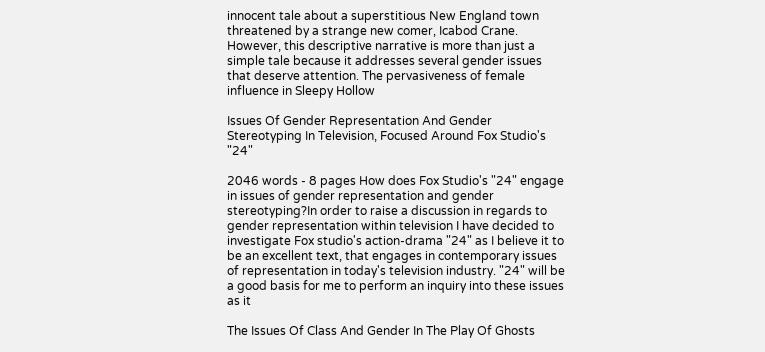innocent tale about a superstitious New England town threatened by a strange new comer, Icabod Crane. However, this descriptive narrative is more than just a simple tale because it addresses several gender issues that deserve attention. The pervasiveness of female influence in Sleepy Hollow

Issues Of Gender Representation And Gender Stereotyping In Television, Focused Around Fox Studio's "24"

2046 words - 8 pages How does Fox Studio's "24" engage in issues of gender representation and gender stereotyping?In order to raise a discussion in regards to gender representation within television I have decided to investigate Fox studio's action-drama "24" as I believe it to be an excellent text, that engages in contemporary issues of representation in today's television industry. "24" will be a good basis for me to perform an inquiry into these issues as it

The Issues Of Class And Gender In The Play Of Ghosts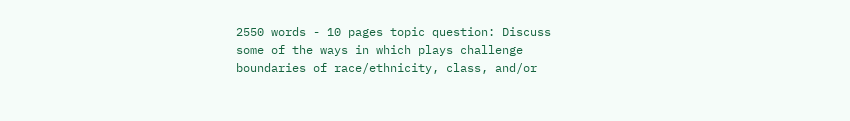2550 words - 10 pages topic question: Discuss some of the ways in which plays challenge boundaries of race/ethnicity, class, and/or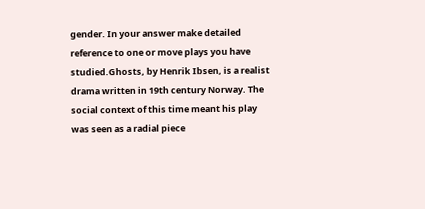gender. In your answer make detailed reference to one or move plays you have studied.Ghosts, by Henrik Ibsen, is a realist drama written in 19th century Norway. The social context of this time meant his play was seen as a radial piece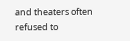and theaters often refused to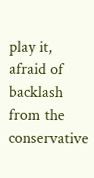play it, afraid of backlash from the conservative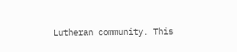Lutheran community. This